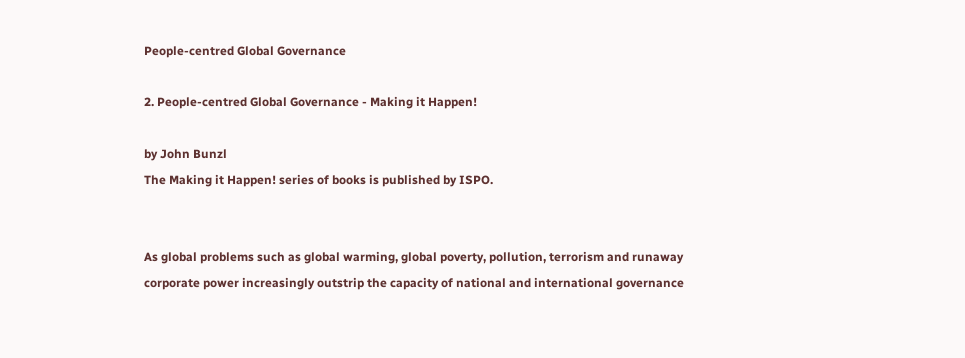People-centred Global Governance

2. People-centred Global Governance - Making it Happen!

by John Bunzl
The Making it Happen! series of books is published by ISPO.


As global problems such as global warming, global poverty, pollution, terrorism and runaway corporate power increasingly outstrip the capacity of national and international governance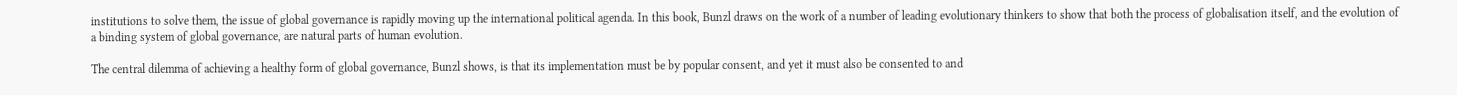institutions to solve them, the issue of global governance is rapidly moving up the international political agenda. In this book, Bunzl draws on the work of a number of leading evolutionary thinkers to show that both the process of globalisation itself, and the evolution of a binding system of global governance, are natural parts of human evolution.

The central dilemma of achieving a healthy form of global governance, Bunzl shows, is that its implementation must be by popular consent, and yet it must also be consented to and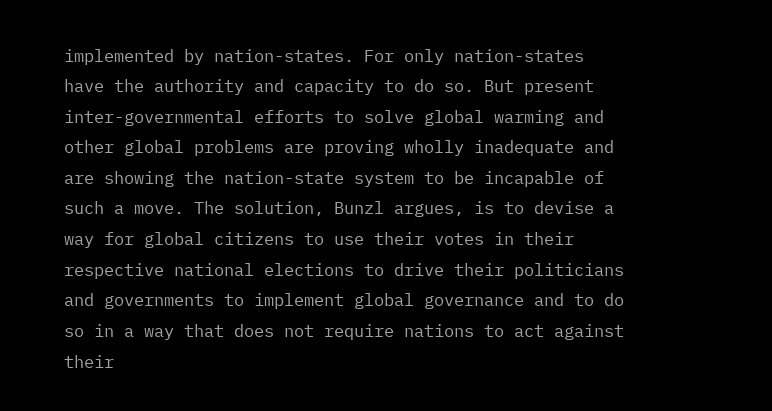implemented by nation-states. For only nation-states have the authority and capacity to do so. But present inter-governmental efforts to solve global warming and other global problems are proving wholly inadequate and are showing the nation-state system to be incapable of such a move. The solution, Bunzl argues, is to devise a way for global citizens to use their votes in their respective national elections to drive their politicians and governments to implement global governance and to do so in a way that does not require nations to act against their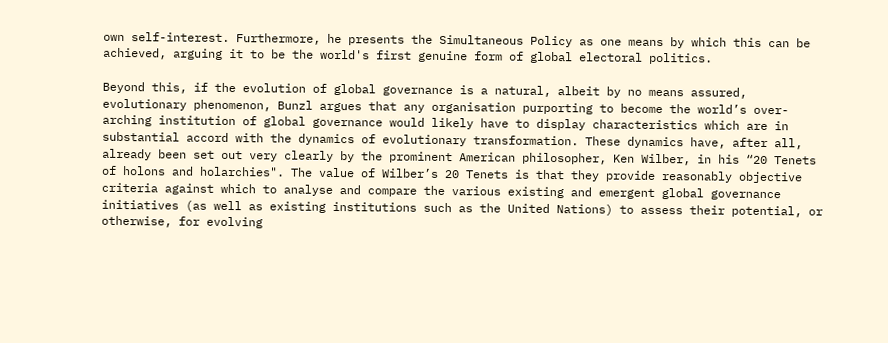own self-interest. Furthermore, he presents the Simultaneous Policy as one means by which this can be achieved, arguing it to be the world's first genuine form of global electoral politics.

Beyond this, if the evolution of global governance is a natural, albeit by no means assured, evolutionary phenomenon, Bunzl argues that any organisation purporting to become the world’s over-arching institution of global governance would likely have to display characteristics which are in substantial accord with the dynamics of evolutionary transformation. These dynamics have, after all, already been set out very clearly by the prominent American philosopher, Ken Wilber, in his “20 Tenets of holons and holarchies". The value of Wilber’s 20 Tenets is that they provide reasonably objective criteria against which to analyse and compare the various existing and emergent global governance initiatives (as well as existing institutions such as the United Nations) to assess their potential, or otherwise, for evolving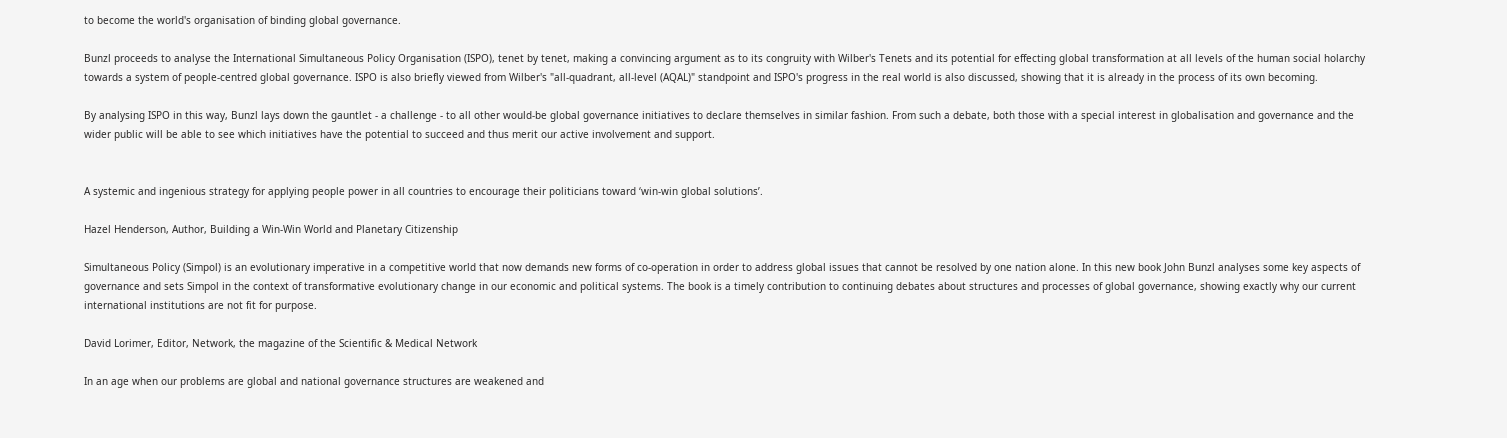to become the world's organisation of binding global governance.

Bunzl proceeds to analyse the International Simultaneous Policy Organisation (ISPO), tenet by tenet, making a convincing argument as to its congruity with Wilber's Tenets and its potential for effecting global transformation at all levels of the human social holarchy towards a system of people-centred global governance. ISPO is also briefly viewed from Wilber's "all-quadrant, all-level (AQAL)" standpoint and ISPO's progress in the real world is also discussed, showing that it is already in the process of its own becoming.

By analysing ISPO in this way, Bunzl lays down the gauntlet - a challenge - to all other would-be global governance initiatives to declare themselves in similar fashion. From such a debate, both those with a special interest in globalisation and governance and the wider public will be able to see which initiatives have the potential to succeed and thus merit our active involvement and support.


A systemic and ingenious strategy for applying people power in all countries to encourage their politicians toward ‘win-win global solutions’.

Hazel Henderson, Author, Building a Win-Win World and Planetary Citizenship

Simultaneous Policy (Simpol) is an evolutionary imperative in a competitive world that now demands new forms of co-operation in order to address global issues that cannot be resolved by one nation alone. In this new book John Bunzl analyses some key aspects of governance and sets Simpol in the context of transformative evolutionary change in our economic and political systems. The book is a timely contribution to continuing debates about structures and processes of global governance, showing exactly why our current international institutions are not fit for purpose.

David Lorimer, Editor, Network, the magazine of the Scientific & Medical Network

In an age when our problems are global and national governance structures are weakened and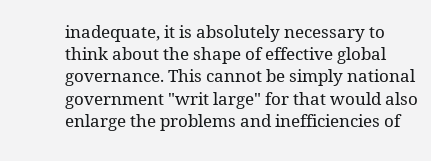inadequate, it is absolutely necessary to think about the shape of effective global governance. This cannot be simply national government "writ large" for that would also enlarge the problems and inefficiencies of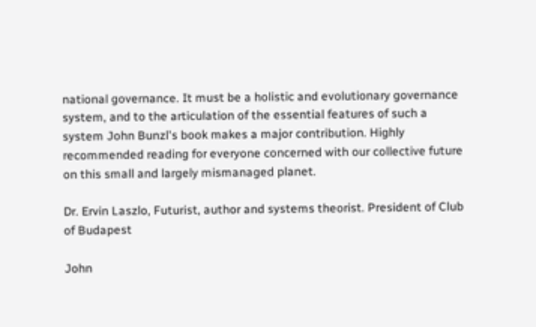national governance. It must be a holistic and evolutionary governance system, and to the articulation of the essential features of such a system John Bunzl's book makes a major contribution. Highly recommended reading for everyone concerned with our collective future on this small and largely mismanaged planet.

Dr. Ervin Laszlo, Futurist, author and systems theorist. President of Club of Budapest

John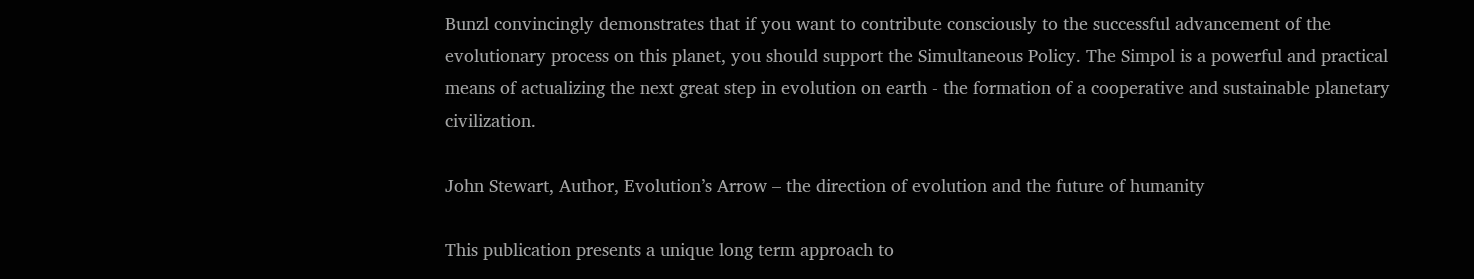Bunzl convincingly demonstrates that if you want to contribute consciously to the successful advancement of the evolutionary process on this planet, you should support the Simultaneous Policy. The Simpol is a powerful and practical means of actualizing the next great step in evolution on earth - the formation of a cooperative and sustainable planetary civilization.

John Stewart, Author, Evolution’s Arrow – the direction of evolution and the future of humanity

This publication presents a unique long term approach to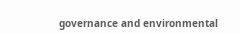governance and environmental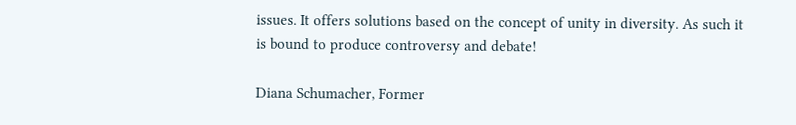issues. It offers solutions based on the concept of unity in diversity. As such it is bound to produce controversy and debate!

Diana Schumacher, Former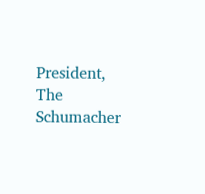President, The Schumacher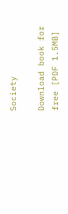Society

Download book for free [PDF 1.5MB]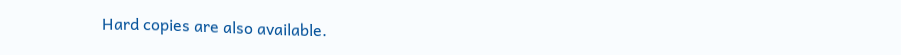Hard copies are also available.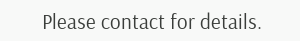Please contact for details.